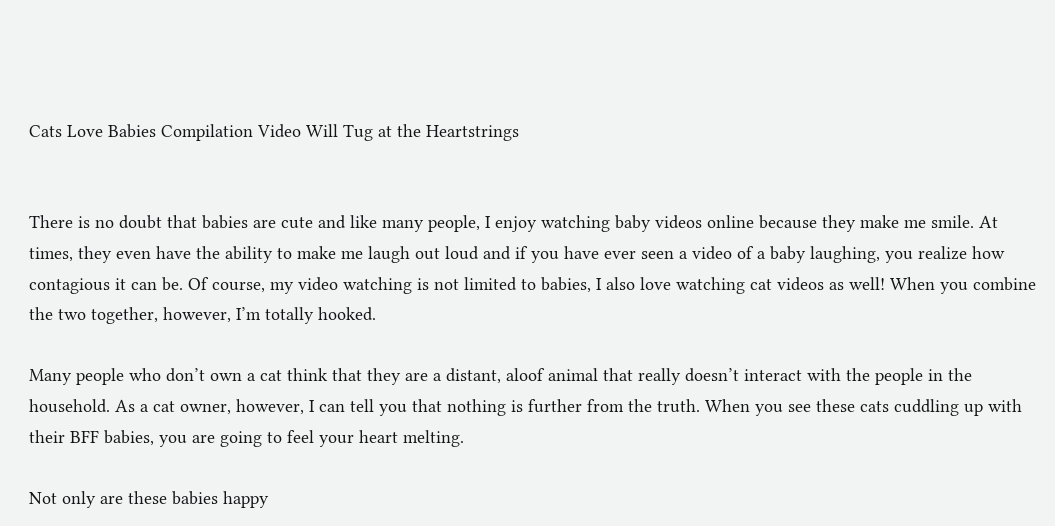Cats Love Babies Compilation Video Will Tug at the Heartstrings


There is no doubt that babies are cute and like many people, I enjoy watching baby videos online because they make me smile. At times, they even have the ability to make me laugh out loud and if you have ever seen a video of a baby laughing, you realize how contagious it can be. Of course, my video watching is not limited to babies, I also love watching cat videos as well! When you combine the two together, however, I’m totally hooked.

Many people who don’t own a cat think that they are a distant, aloof animal that really doesn’t interact with the people in the household. As a cat owner, however, I can tell you that nothing is further from the truth. When you see these cats cuddling up with their BFF babies, you are going to feel your heart melting.

Not only are these babies happy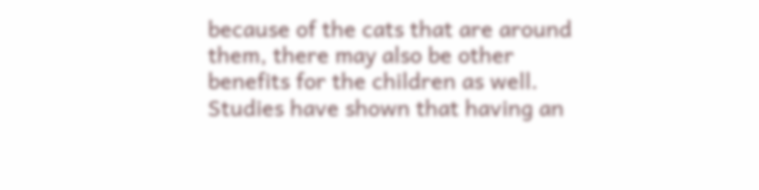because of the cats that are around them, there may also be other benefits for the children as well. Studies have shown that having an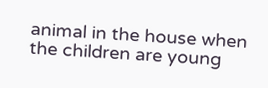animal in the house when the children are young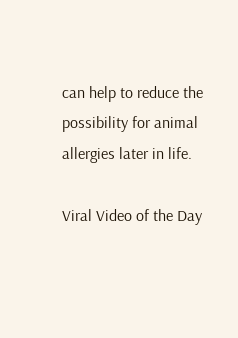can help to reduce the possibility for animal allergies later in life.

Viral Video of the Day